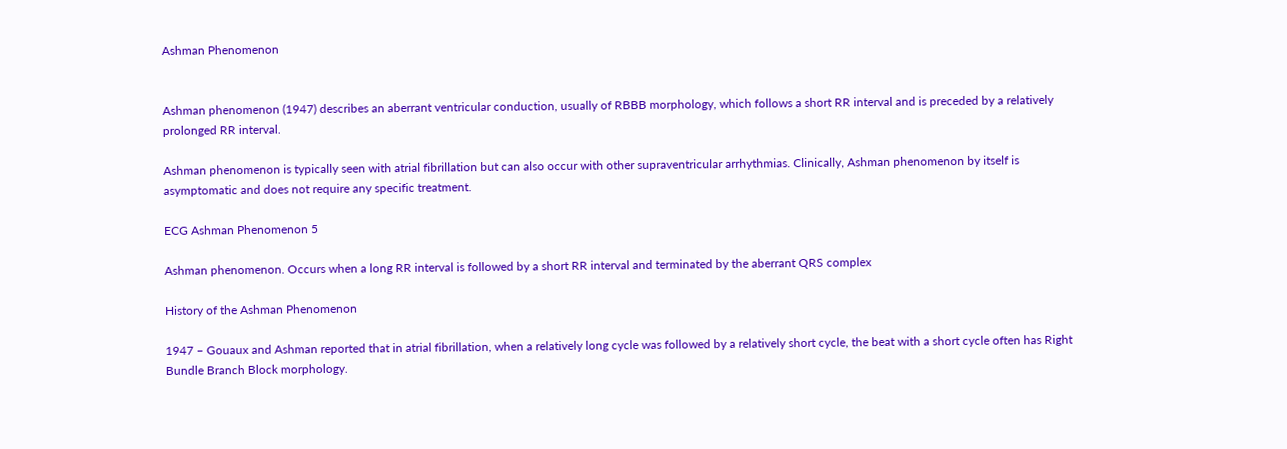Ashman Phenomenon


Ashman phenomenon (1947) describes an aberrant ventricular conduction, usually of RBBB morphology, which follows a short RR interval and is preceded by a relatively prolonged RR interval.

Ashman phenomenon is typically seen with atrial fibrillation but can also occur with other supraventricular arrhythmias. Clinically, Ashman phenomenon by itself is asymptomatic and does not require any specific treatment.

ECG Ashman Phenomenon 5

Ashman phenomenon. Occurs when a long RR interval is followed by a short RR interval and terminated by the aberrant QRS complex

History of the Ashman Phenomenon

1947 – Gouaux and Ashman reported that in atrial fibrillation, when a relatively long cycle was followed by a relatively short cycle, the beat with a short cycle often has Right Bundle Branch Block morphology.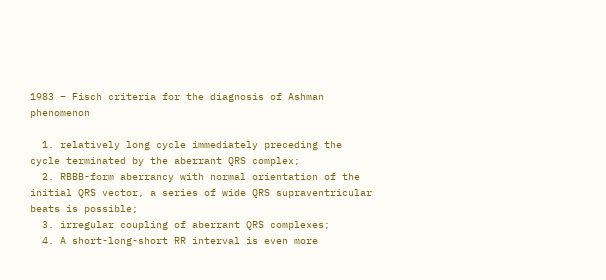1983 – Fisch criteria for the diagnosis of Ashman phenomenon

  1. relatively long cycle immediately preceding the cycle terminated by the aberrant QRS complex;
  2. RBBB-form aberrancy with normal orientation of the initial QRS vector, a series of wide QRS supraventricular beats is possible;
  3. irregular coupling of aberrant QRS complexes;
  4. A short-long-short RR interval is even more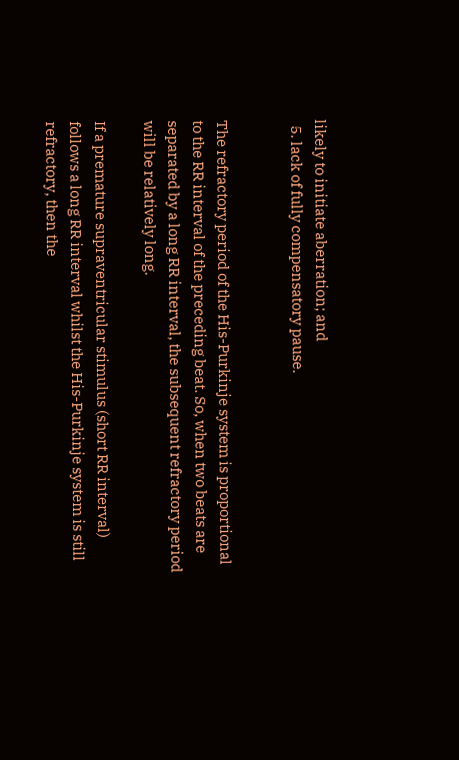likely to initiate aberration; and
  5. lack of fully compensatory pause.


The refractory period of the His-Purkinje system is proportional to the RR interval of the preceding beat. So, when two beats are separated by a long RR interval, the subsequent refractory period will be relatively long.

If a premature supraventricular stimulus (short RR interval) follows a long RR interval whilst the His-Purkinje system is still refractory, then the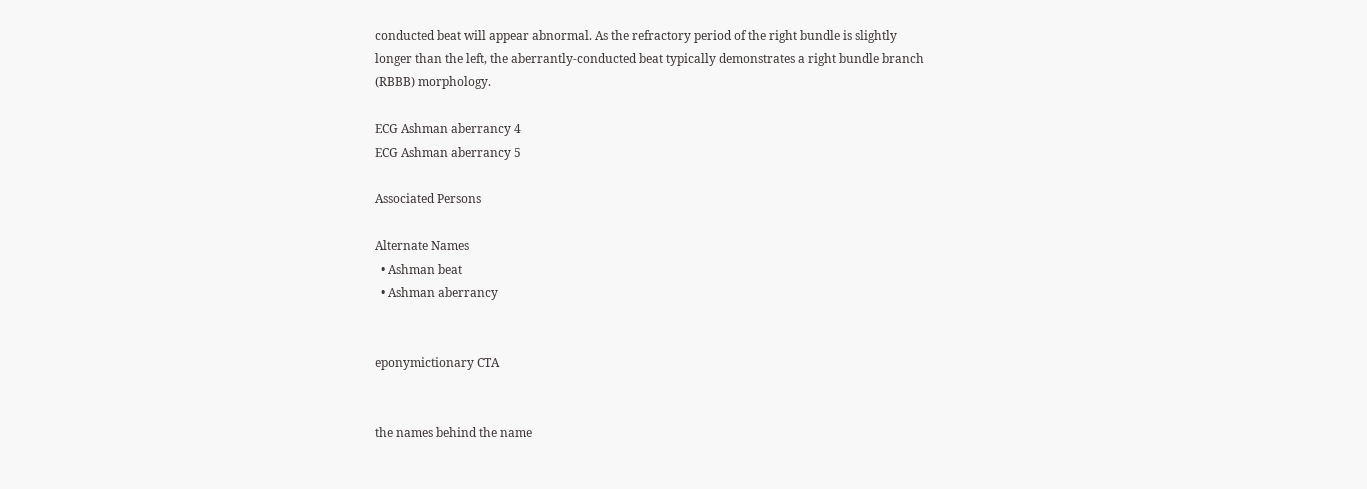conducted beat will appear abnormal. As the refractory period of the right bundle is slightly longer than the left, the aberrantly-conducted beat typically demonstrates a right bundle branch (RBBB) morphology.

ECG Ashman aberrancy 4
ECG Ashman aberrancy 5

Associated Persons

Alternate Names
  • Ashman beat
  • Ashman aberrancy


eponymictionary CTA


the names behind the name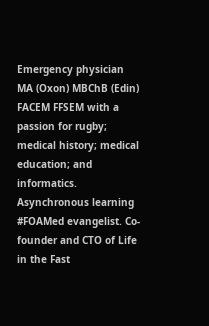Emergency physician MA (Oxon) MBChB (Edin) FACEM FFSEM with a passion for rugby; medical history; medical education; and informatics. Asynchronous learning #FOAMed evangelist. Co-founder and CTO of Life in the Fast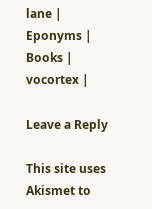lane | Eponyms | Books | vocortex |

Leave a Reply

This site uses Akismet to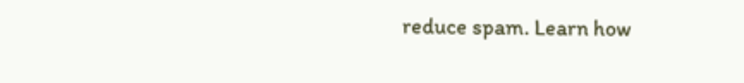reduce spam. Learn how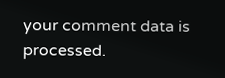your comment data is processed.